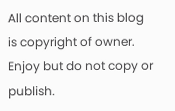All content on this blog is copyright of owner. Enjoy but do not copy or publish.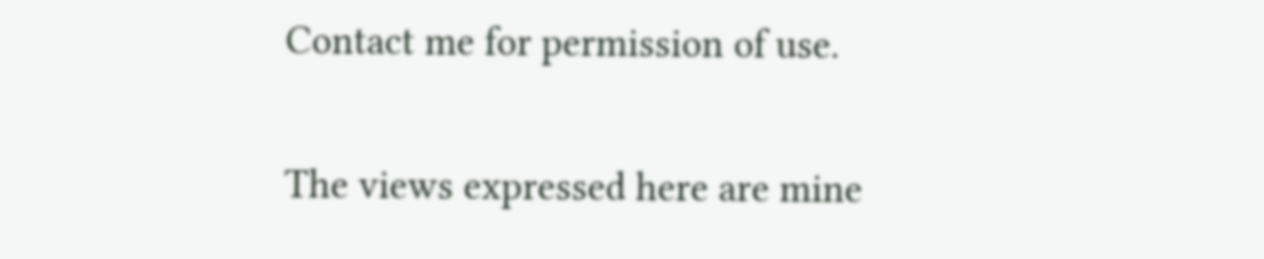Contact me for permission of use.

The views expressed here are mine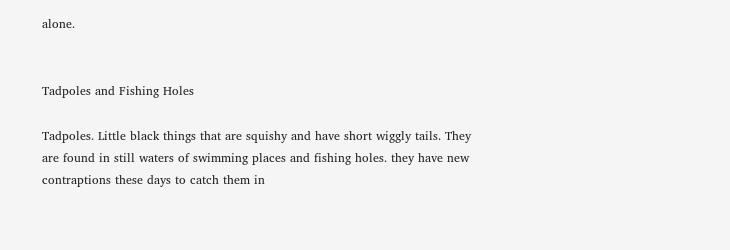alone.


Tadpoles and Fishing Holes

Tadpoles. Little black things that are squishy and have short wiggly tails. They are found in still waters of swimming places and fishing holes. they have new contraptions these days to catch them in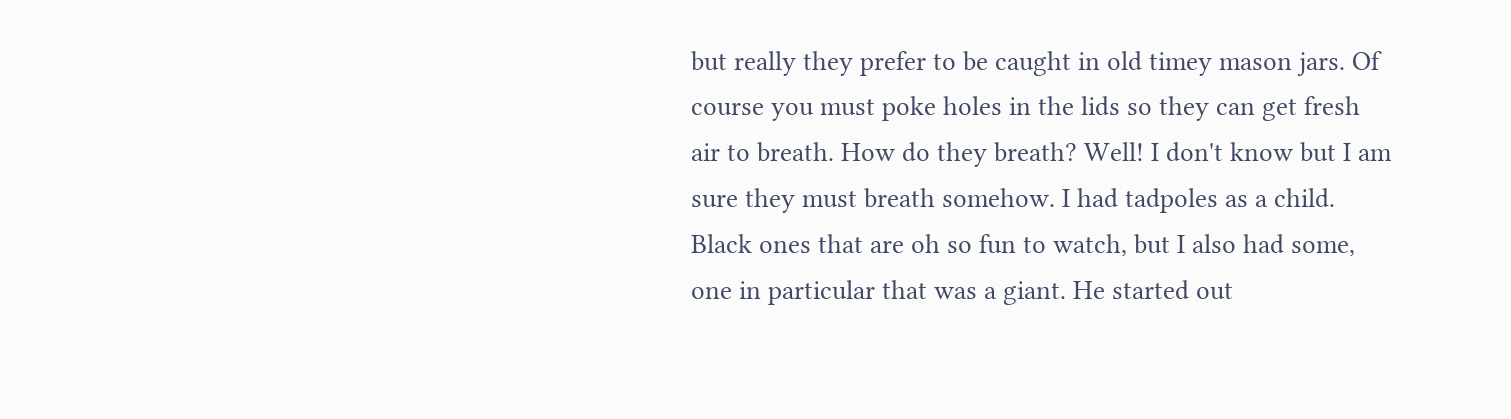but really they prefer to be caught in old timey mason jars. Of course you must poke holes in the lids so they can get fresh air to breath. How do they breath? Well! I don't know but I am sure they must breath somehow. I had tadpoles as a child. Black ones that are oh so fun to watch, but I also had some, one in particular that was a giant. He started out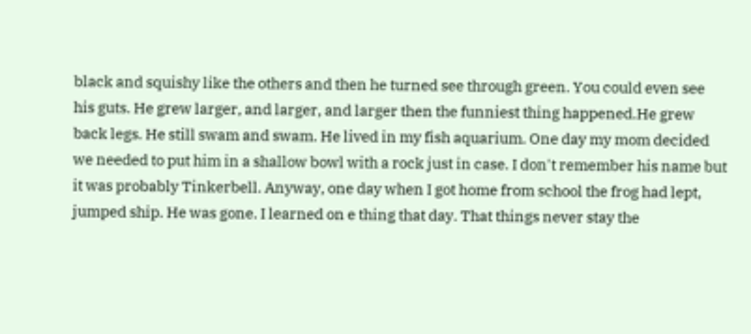black and squishy like the others and then he turned see through green. You could even see his guts. He grew larger, and larger, and larger then the funniest thing happened.He grew back legs. He still swam and swam. He lived in my fish aquarium. One day my mom decided we needed to put him in a shallow bowl with a rock just in case. I don't remember his name but it was probably Tinkerbell. Anyway, one day when I got home from school the frog had lept, jumped ship. He was gone. I learned on e thing that day. That things never stay the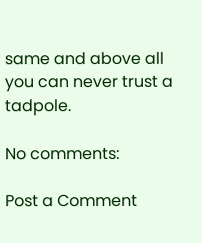same and above all you can never trust a tadpole.

No comments:

Post a Comment